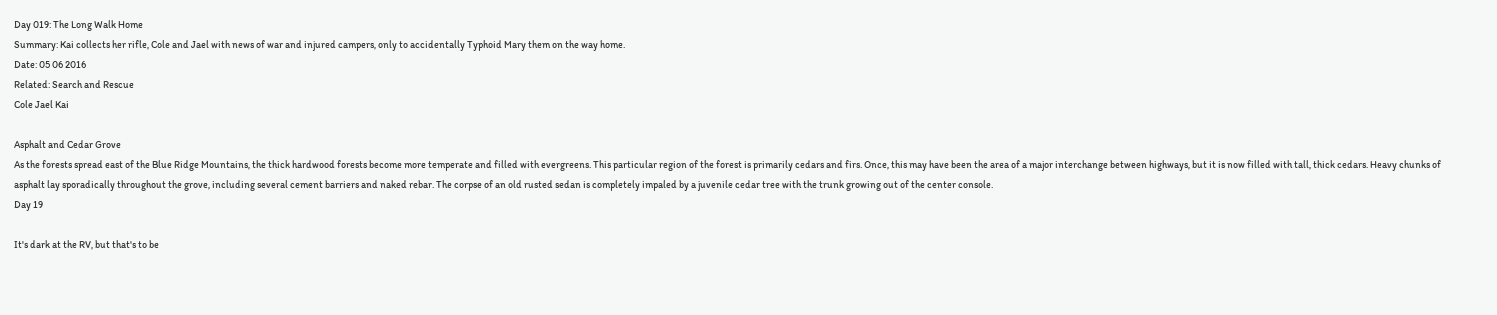Day 019: The Long Walk Home
Summary: Kai collects her rifle, Cole and Jael with news of war and injured campers, only to accidentally Typhoid Mary them on the way home.
Date: 05 06 2016
Related: Search and Rescue
Cole Jael Kai

Asphalt and Cedar Grove
As the forests spread east of the Blue Ridge Mountains, the thick hardwood forests become more temperate and filled with evergreens. This particular region of the forest is primarily cedars and firs. Once, this may have been the area of a major interchange between highways, but it is now filled with tall, thick cedars. Heavy chunks of asphalt lay sporadically throughout the grove, including several cement barriers and naked rebar. The corpse of an old rusted sedan is completely impaled by a juvenile cedar tree with the trunk growing out of the center console.
Day 19

It's dark at the RV, but that's to be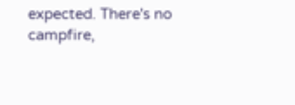expected. There's no campfire,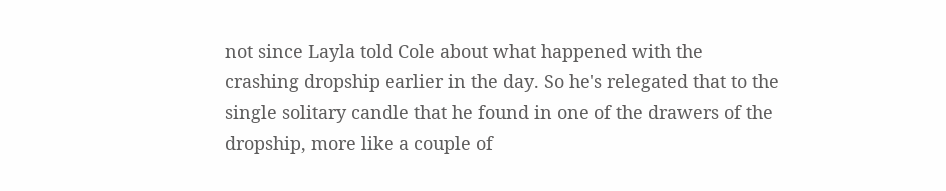not since Layla told Cole about what happened with the crashing dropship earlier in the day. So he's relegated that to the single solitary candle that he found in one of the drawers of the dropship, more like a couple of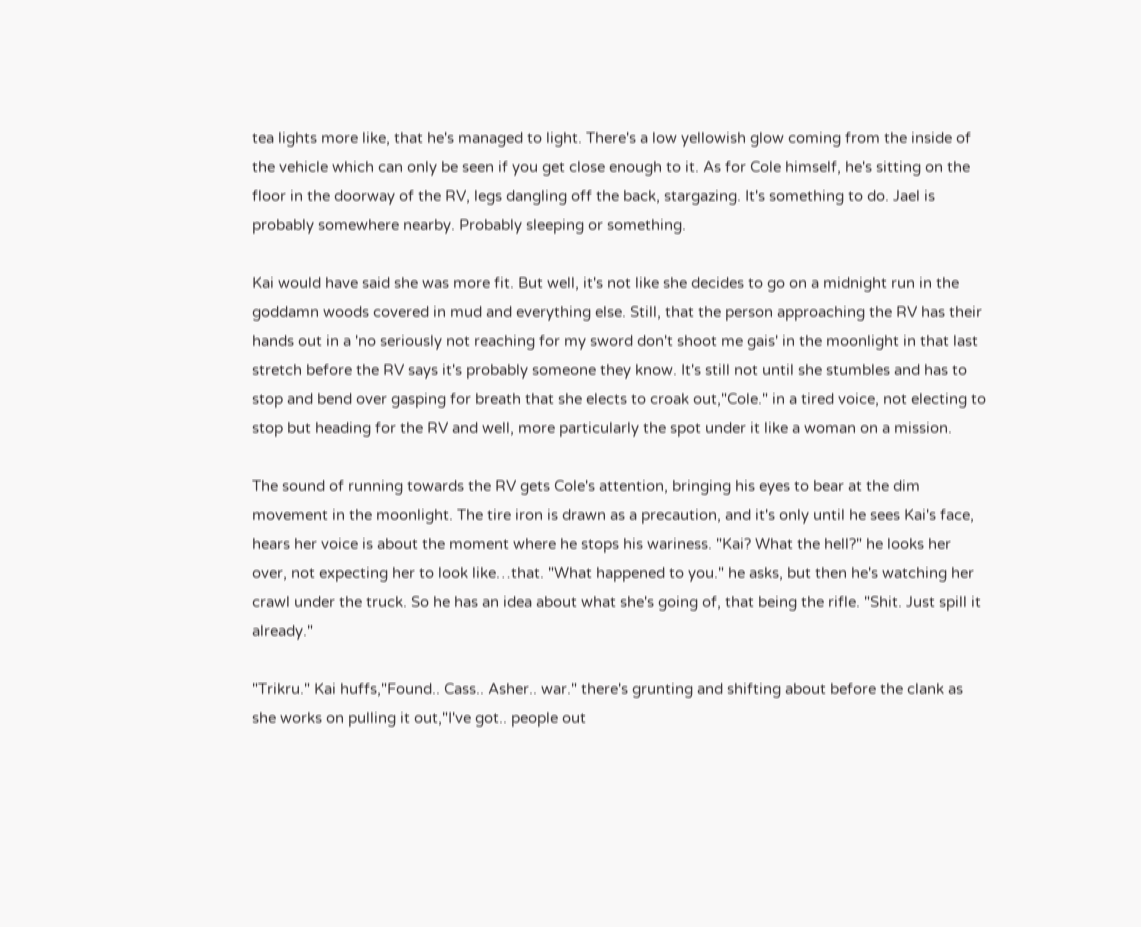tea lights more like, that he's managed to light. There's a low yellowish glow coming from the inside of the vehicle which can only be seen if you get close enough to it. As for Cole himself, he's sitting on the floor in the doorway of the RV, legs dangling off the back, stargazing. It's something to do. Jael is probably somewhere nearby. Probably sleeping or something.

Kai would have said she was more fit. But well, it's not like she decides to go on a midnight run in the goddamn woods covered in mud and everything else. Still, that the person approaching the RV has their hands out in a 'no seriously not reaching for my sword don't shoot me gais' in the moonlight in that last stretch before the RV says it's probably someone they know. It's still not until she stumbles and has to stop and bend over gasping for breath that she elects to croak out,"Cole." in a tired voice, not electing to stop but heading for the RV and well, more particularly the spot under it like a woman on a mission.

The sound of running towards the RV gets Cole's attention, bringing his eyes to bear at the dim movement in the moonlight. The tire iron is drawn as a precaution, and it's only until he sees Kai's face, hears her voice is about the moment where he stops his wariness. "Kai? What the hell?" he looks her over, not expecting her to look like…that. "What happened to you." he asks, but then he's watching her crawl under the truck. So he has an idea about what she's going of, that being the rifle. "Shit. Just spill it already."

"Trikru." Kai huffs,"Found.. Cass.. Asher.. war." there's grunting and shifting about before the clank as she works on pulling it out,"I've got.. people out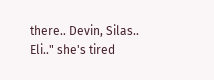there.. Devin, Silas.. Eli.." she's tired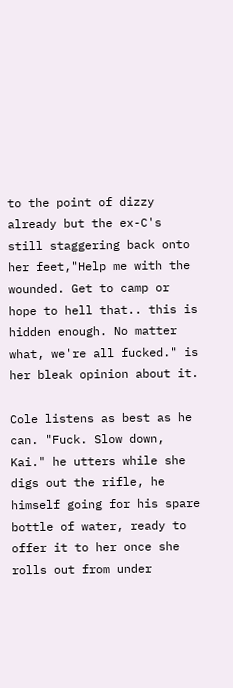to the point of dizzy already but the ex-C's still staggering back onto her feet,"Help me with the wounded. Get to camp or hope to hell that.. this is hidden enough. No matter what, we're all fucked." is her bleak opinion about it.

Cole listens as best as he can. "Fuck. Slow down, Kai." he utters while she digs out the rifle, he himself going for his spare bottle of water, ready to offer it to her once she rolls out from under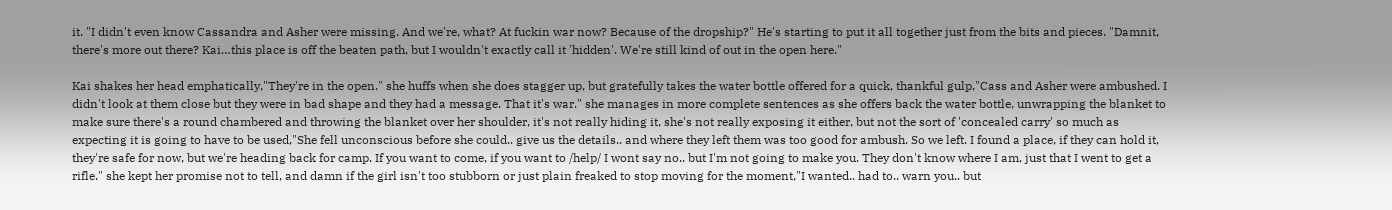it. "I didn't even know Cassandra and Asher were missing. And we're, what? At fuckin war now? Because of the dropship?" He's starting to put it all together just from the bits and pieces. "Damnit, there's more out there? Kai…this place is off the beaten path, but I wouldn't exactly call it 'hidden'. We're still kind of out in the open here."

Kai shakes her head emphatically,"They're in the open." she huffs when she does stagger up, but gratefully takes the water bottle offered for a quick, thankful gulp,"Cass and Asher were ambushed. I didn't look at them close but they were in bad shape and they had a message. That it's war." she manages in more complete sentences as she offers back the water bottle, unwrapping the blanket to make sure there's a round chambered and throwing the blanket over her shoulder, it's not really hiding it, she's not really exposing it either, but not the sort of 'concealed carry' so much as expecting it is going to have to be used,"She fell unconscious before she could.. give us the details.. and where they left them was too good for ambush. So we left. I found a place, if they can hold it, they're safe for now, but we're heading back for camp. If you want to come, if you want to /help/ I wont say no.. but I'm not going to make you. They don't know where I am, just that I went to get a rifle." she kept her promise not to tell, and damn if the girl isn't too stubborn or just plain freaked to stop moving for the moment,"I wanted.. had to.. warn you.. but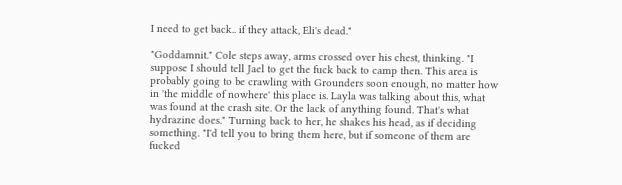I need to get back.. if they attack, Eli's dead."

"Goddamnit." Cole steps away, arms crossed over his chest, thinking. "I suppose I should tell Jael to get the fuck back to camp then. This area is probably going to be crawling with Grounders soon enough, no matter how in 'the middle of nowhere' this place is. Layla was talking about this, what was found at the crash site. Or the lack of anything found. That's what hydrazine does." Turning back to her, he shakes his head, as if deciding something. "I'd tell you to bring them here, but if someone of them are fucked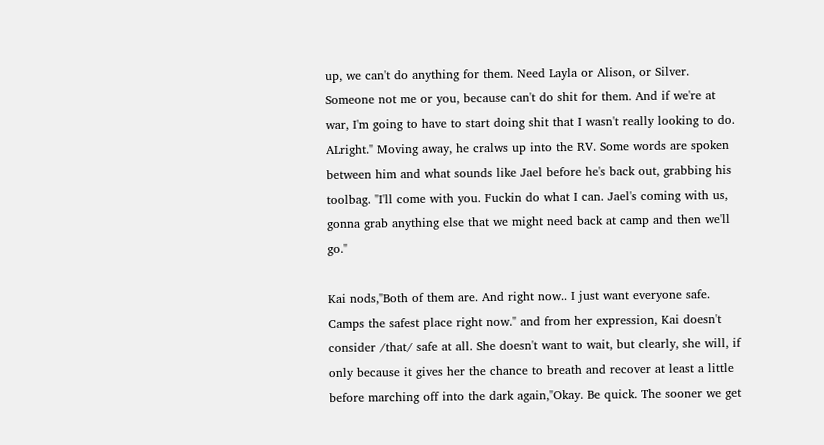up, we can't do anything for them. Need Layla or Alison, or Silver. Someone not me or you, because can't do shit for them. And if we're at war, I'm going to have to start doing shit that I wasn't really looking to do. ALright." Moving away, he cralws up into the RV. Some words are spoken between him and what sounds like Jael before he's back out, grabbing his toolbag. "I'll come with you. Fuckin do what I can. Jael's coming with us, gonna grab anything else that we might need back at camp and then we'll go."

Kai nods,"Both of them are. And right now.. I just want everyone safe. Camps the safest place right now." and from her expression, Kai doesn't consider /that/ safe at all. She doesn't want to wait, but clearly, she will, if only because it gives her the chance to breath and recover at least a little before marching off into the dark again,"Okay. Be quick. The sooner we get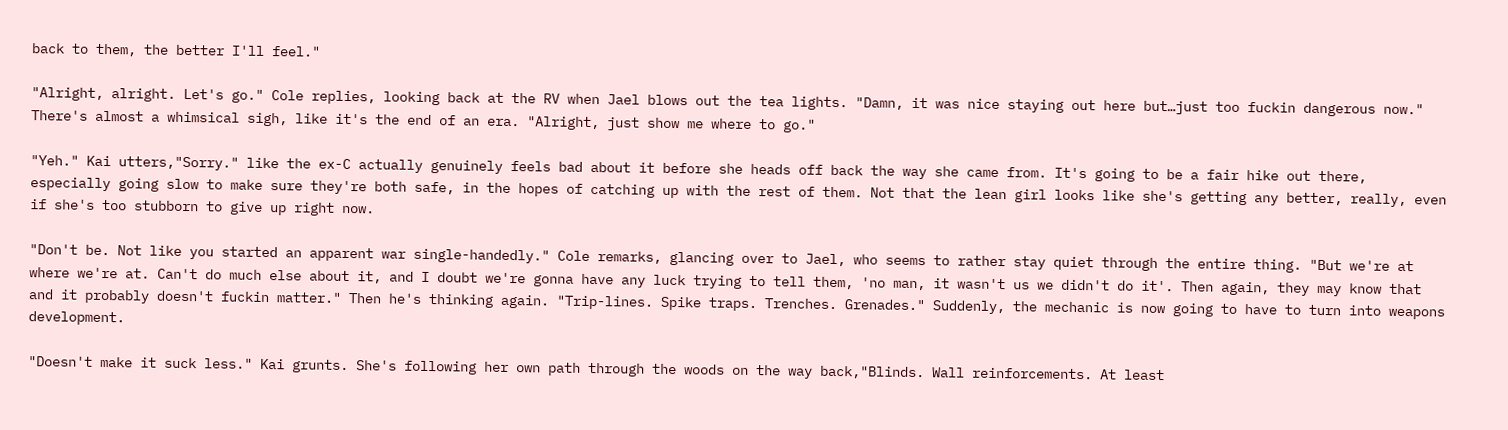back to them, the better I'll feel."

"Alright, alright. Let's go." Cole replies, looking back at the RV when Jael blows out the tea lights. "Damn, it was nice staying out here but…just too fuckin dangerous now." There's almost a whimsical sigh, like it's the end of an era. "Alright, just show me where to go."

"Yeh." Kai utters,"Sorry." like the ex-C actually genuinely feels bad about it before she heads off back the way she came from. It's going to be a fair hike out there, especially going slow to make sure they're both safe, in the hopes of catching up with the rest of them. Not that the lean girl looks like she's getting any better, really, even if she's too stubborn to give up right now.

"Don't be. Not like you started an apparent war single-handedly." Cole remarks, glancing over to Jael, who seems to rather stay quiet through the entire thing. "But we're at where we're at. Can't do much else about it, and I doubt we're gonna have any luck trying to tell them, 'no man, it wasn't us we didn't do it'. Then again, they may know that and it probably doesn't fuckin matter." Then he's thinking again. "Trip-lines. Spike traps. Trenches. Grenades." Suddenly, the mechanic is now going to have to turn into weapons development.

"Doesn't make it suck less." Kai grunts. She's following her own path through the woods on the way back,"Blinds. Wall reinforcements. At least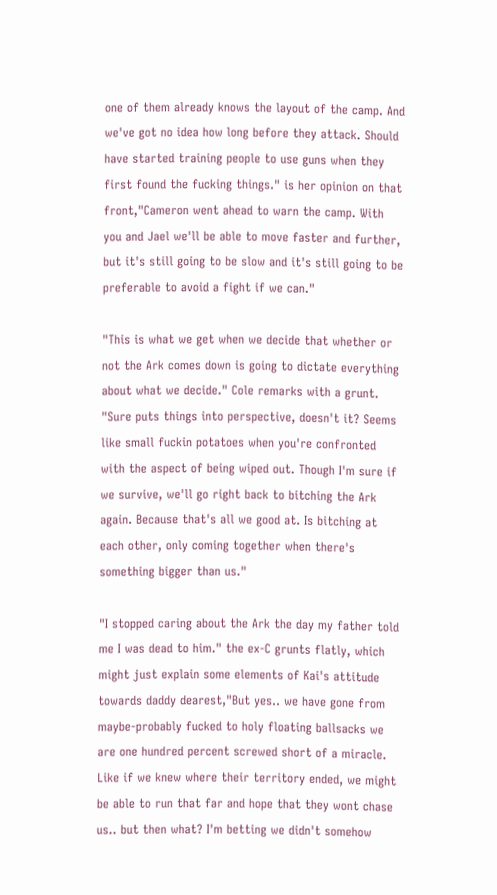one of them already knows the layout of the camp. And we've got no idea how long before they attack. Should have started training people to use guns when they first found the fucking things." is her opinion on that front,"Cameron went ahead to warn the camp. With you and Jael we'll be able to move faster and further, but it's still going to be slow and it's still going to be preferable to avoid a fight if we can."

"This is what we get when we decide that whether or not the Ark comes down is going to dictate everything about what we decide." Cole remarks with a grunt. "Sure puts things into perspective, doesn't it? Seems like small fuckin potatoes when you're confronted with the aspect of being wiped out. Though I'm sure if we survive, we'll go right back to bitching the Ark again. Because that's all we good at. Is bitching at each other, only coming together when there's something bigger than us."

"I stopped caring about the Ark the day my father told me I was dead to him." the ex-C grunts flatly, which might just explain some elements of Kai's attitude towards daddy dearest,"But yes.. we have gone from maybe-probably fucked to holy floating ballsacks we are one hundred percent screwed short of a miracle. Like if we knew where their territory ended, we might be able to run that far and hope that they wont chase us.. but then what? I'm betting we didn't somehow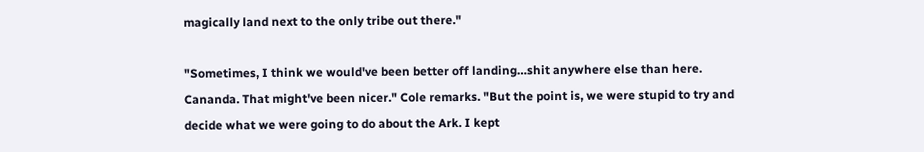magically land next to the only tribe out there."

"Sometimes, I think we would've been better off landing…shit anywhere else than here. Cananda. That might've been nicer." Cole remarks. "But the point is, we were stupid to try and decide what we were going to do about the Ark. I kept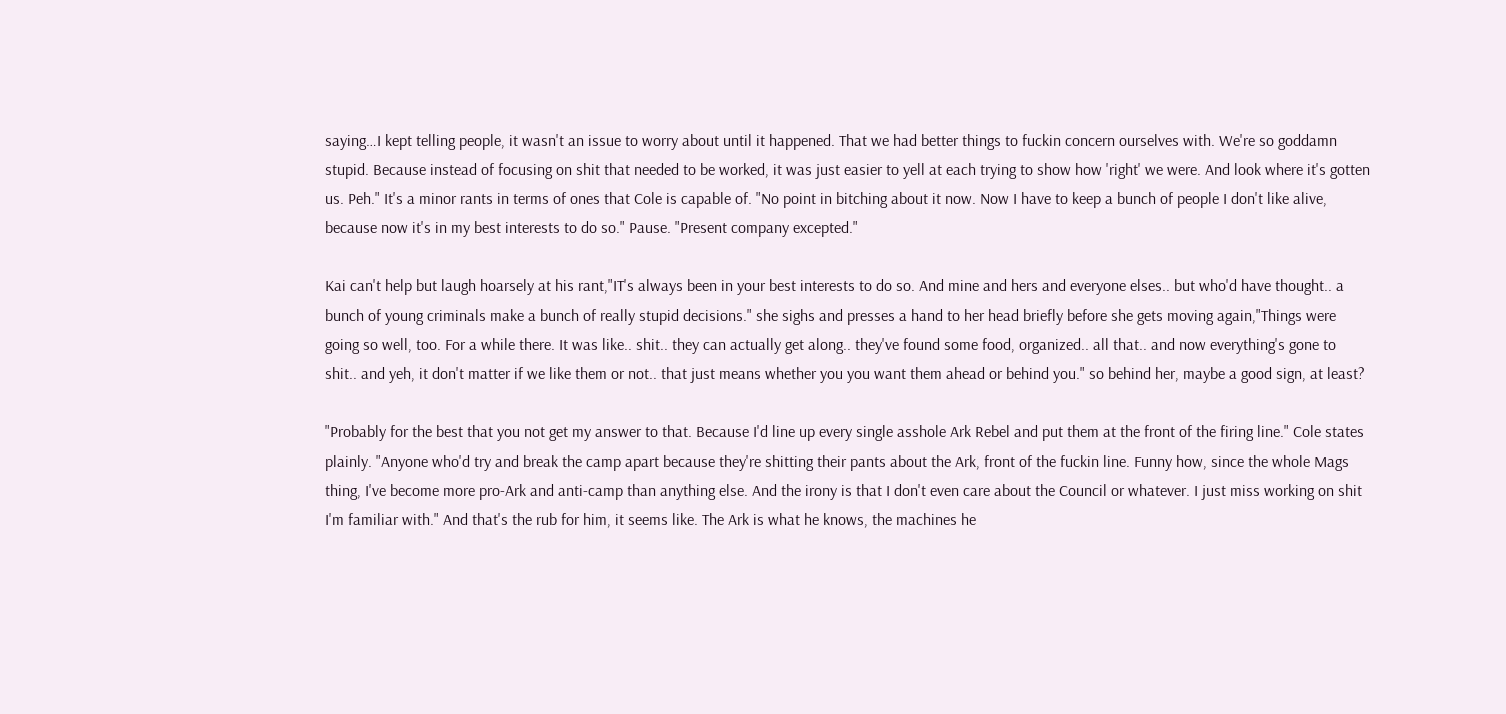saying…I kept telling people, it wasn't an issue to worry about until it happened. That we had better things to fuckin concern ourselves with. We're so goddamn stupid. Because instead of focusing on shit that needed to be worked, it was just easier to yell at each trying to show how 'right' we were. And look where it's gotten us. Peh." It's a minor rants in terms of ones that Cole is capable of. "No point in bitching about it now. Now I have to keep a bunch of people I don't like alive, because now it's in my best interests to do so." Pause. "Present company excepted."

Kai can't help but laugh hoarsely at his rant,"IT's always been in your best interests to do so. And mine and hers and everyone elses.. but who'd have thought.. a bunch of young criminals make a bunch of really stupid decisions." she sighs and presses a hand to her head briefly before she gets moving again,"Things were going so well, too. For a while there. It was like.. shit.. they can actually get along.. they've found some food, organized.. all that.. and now everything's gone to shit.. and yeh, it don't matter if we like them or not.. that just means whether you you want them ahead or behind you." so behind her, maybe a good sign, at least?

"Probably for the best that you not get my answer to that. Because I'd line up every single asshole Ark Rebel and put them at the front of the firing line." Cole states plainly. "Anyone who'd try and break the camp apart because they're shitting their pants about the Ark, front of the fuckin line. Funny how, since the whole Mags thing, I've become more pro-Ark and anti-camp than anything else. And the irony is that I don't even care about the Council or whatever. I just miss working on shit I'm familiar with." And that's the rub for him, it seems like. The Ark is what he knows, the machines he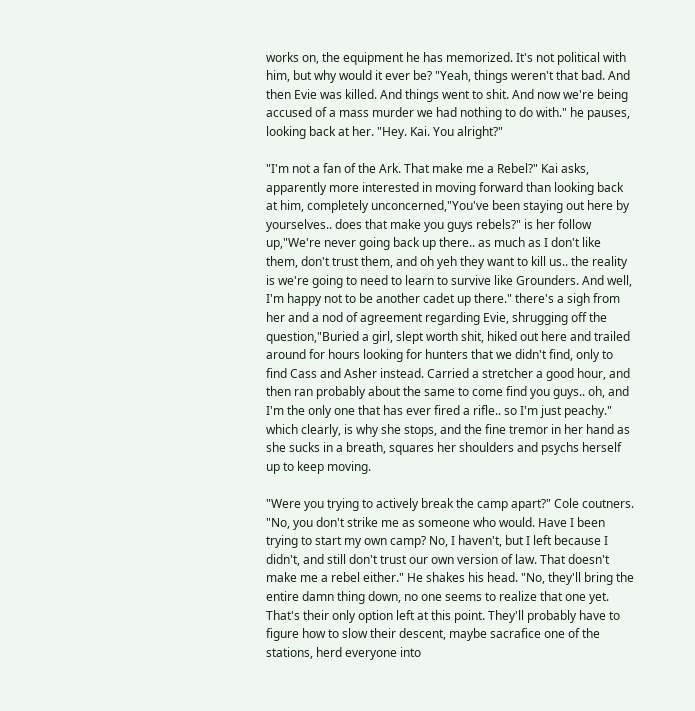works on, the equipment he has memorized. It's not political with him, but why would it ever be? "Yeah, things weren't that bad. And then Evie was killed. And things went to shit. And now we're being accused of a mass murder we had nothing to do with." he pauses, looking back at her. "Hey. Kai. You alright?"

"I'm not a fan of the Ark. That make me a Rebel?" Kai asks, apparently more interested in moving forward than looking back at him, completely unconcerned,"You've been staying out here by yourselves.. does that make you guys rebels?" is her follow up,"We're never going back up there.. as much as I don't like them, don't trust them, and oh yeh they want to kill us.. the reality is we're going to need to learn to survive like Grounders. And well, I'm happy not to be another cadet up there." there's a sigh from her and a nod of agreement regarding Evie, shrugging off the question,"Buried a girl, slept worth shit, hiked out here and trailed around for hours looking for hunters that we didn't find, only to find Cass and Asher instead. Carried a stretcher a good hour, and then ran probably about the same to come find you guys.. oh, and I'm the only one that has ever fired a rifle.. so I'm just peachy." which clearly, is why she stops, and the fine tremor in her hand as she sucks in a breath, squares her shoulders and psychs herself up to keep moving.

"Were you trying to actively break the camp apart?" Cole coutners. "No, you don't strike me as someone who would. Have I been trying to start my own camp? No, I haven't, but I left because I didn't, and still don't trust our own version of law. That doesn't make me a rebel either." He shakes his head. "No, they'll bring the entire damn thing down, no one seems to realize that one yet. That's their only option left at this point. They'll probably have to figure how to slow their descent, maybe sacrafice one of the stations, herd everyone into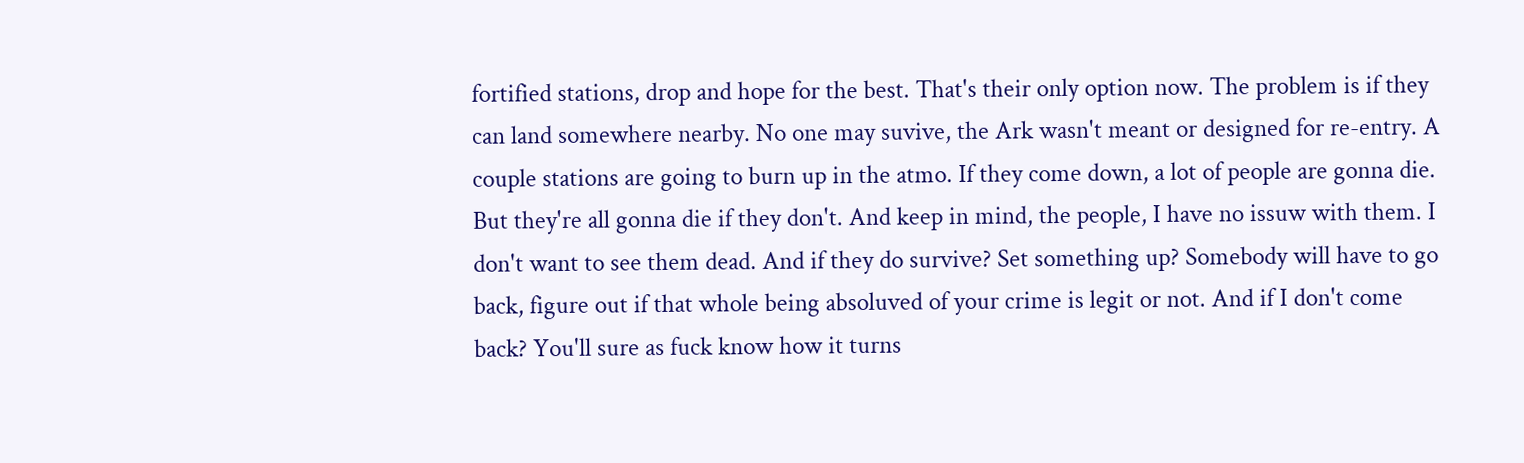fortified stations, drop and hope for the best. That's their only option now. The problem is if they can land somewhere nearby. No one may suvive, the Ark wasn't meant or designed for re-entry. A couple stations are going to burn up in the atmo. If they come down, a lot of people are gonna die. But they're all gonna die if they don't. And keep in mind, the people, I have no issuw with them. I don't want to see them dead. And if they do survive? Set something up? Somebody will have to go back, figure out if that whole being absoluved of your crime is legit or not. And if I don't come back? You'll sure as fuck know how it turns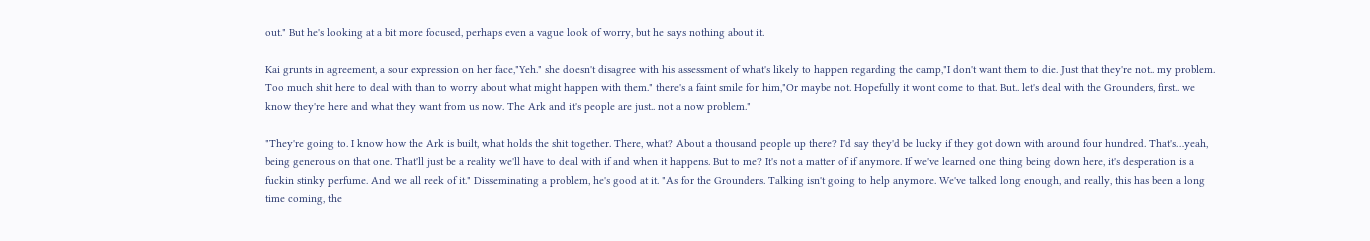out." But he's looking at a bit more focused, perhaps even a vague look of worry, but he says nothing about it.

Kai grunts in agreement, a sour expression on her face,"Yeh." she doesn't disagree with his assessment of what's likely to happen regarding the camp,"I don't want them to die. Just that they're not.. my problem. Too much shit here to deal with than to worry about what might happen with them." there's a faint smile for him,"Or maybe not. Hopefully it wont come to that. But.. let's deal with the Grounders, first.. we know they're here and what they want from us now. The Ark and it's people are just.. not a now problem."

"They're going to. I know how the Ark is built, what holds the shit together. There, what? About a thousand people up there? I'd say they'd be lucky if they got down with around four hundred. That's…yeah, being generous on that one. That'll just be a reality we'll have to deal with if and when it happens. But to me? It's not a matter of if anymore. If we've learned one thing being down here, it's desperation is a fuckin stinky perfume. And we all reek of it." Disseminating a problem, he's good at it. "As for the Grounders. Talking isn't going to help anymore. We've talked long enough, and really, this has been a long time coming, the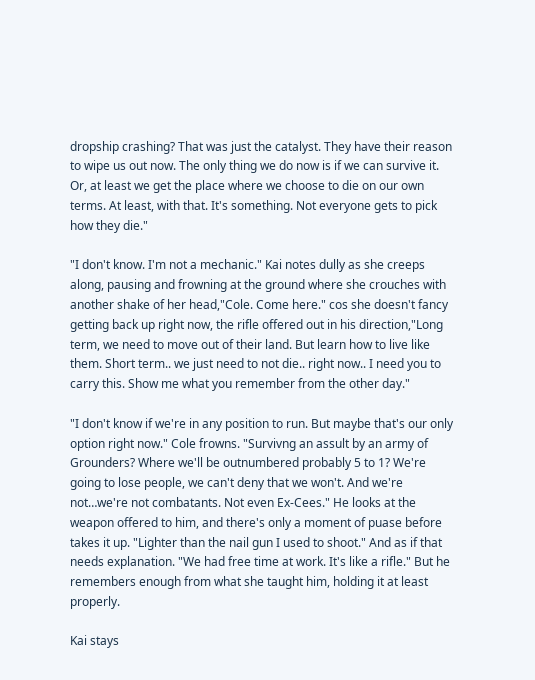dropship crashing? That was just the catalyst. They have their reason to wipe us out now. The only thing we do now is if we can survive it. Or, at least we get the place where we choose to die on our own terms. At least, with that. It's something. Not everyone gets to pick how they die."

"I don't know. I'm not a mechanic." Kai notes dully as she creeps along, pausing and frowning at the ground where she crouches with another shake of her head,"Cole. Come here." cos she doesn't fancy getting back up right now, the rifle offered out in his direction,"Long term, we need to move out of their land. But learn how to live like them. Short term.. we just need to not die.. right now.. I need you to carry this. Show me what you remember from the other day."

"I don't know if we're in any position to run. But maybe that's our only option right now." Cole frowns. "Survivng an assult by an army of Grounders? Where we'll be outnumbered probably 5 to 1? We're going to lose people, we can't deny that we won't. And we're not…we're not combatants. Not even Ex-Cees." He looks at the weapon offered to him, and there's only a moment of puase before takes it up. "Lighter than the nail gun I used to shoot." And as if that needs explanation. "We had free time at work. It's like a rifle." But he remembers enough from what she taught him, holding it at least properly.

Kai stays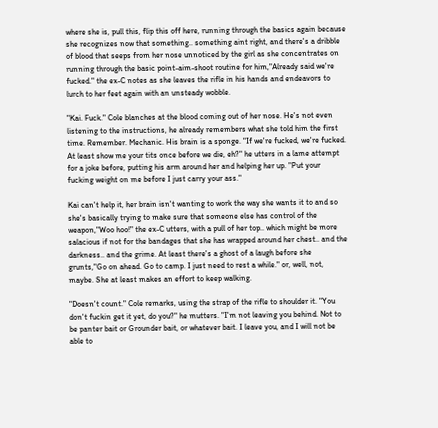where she is, pull this, flip this off here, running through the basics again because she recognizes now that something.. something aint right, and there's a dribble of blood that seeps from her nose unnoticed by the girl as she concentrates on running through the basic point-aim-shoot routine for him,"Already said we're fucked." the ex-C notes as she leaves the rifle in his hands and endeavors to lurch to her feet again with an unsteady wobble.

"Kai. Fuck." Cole blanches at the blood coming out of her nose. He's not even listening to the instructions, he already remembers what she told him the first time. Remember. Mechanic. His brain is a sponge. "If we're fucked, we're fucked. At least show me your tits once before we die, eh?" he utters in a lame attempt for a joke before, putting his arm around her and helping her up. "Put your fucking weight on me before I just carry your ass."

Kai can't help it, her brain isn't wanting to work the way she wants it to and so she's basically trying to make sure that someone else has control of the weapon,"Woo hoo!" the ex-C utters, with a pull of her top.. which might be more salacious if not for the bandages that she has wrapped around her chest.. and the darkness.. and the grime. At least there's a ghost of a laugh before she grunts,"Go on ahead. Go to camp. I just need to rest a while." or, well, not, maybe. She at least makes an effort to keep walking.

"Doesn't count." Cole remarks, using the strap of the rifle to shoulder it. "You don't fuckin get it yet, do you?" he mutters. "I'm not leaving you behind. Not to be panter bait or Grounder bait, or whatever bait. I leave you, and I will not be able to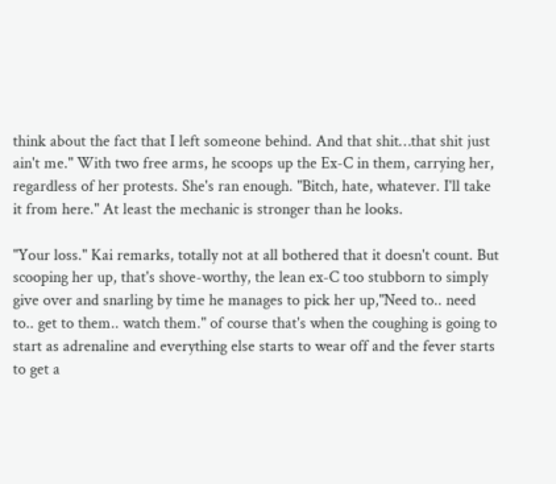think about the fact that I left someone behind. And that shit…that shit just ain't me." With two free arms, he scoops up the Ex-C in them, carrying her, regardless of her protests. She's ran enough. "Bitch, hate, whatever. I'll take it from here." At least the mechanic is stronger than he looks.

"Your loss." Kai remarks, totally not at all bothered that it doesn't count. But scooping her up, that's shove-worthy, the lean ex-C too stubborn to simply give over and snarling by time he manages to pick her up,"Need to.. need to.. get to them.. watch them." of course that's when the coughing is going to start as adrenaline and everything else starts to wear off and the fever starts to get a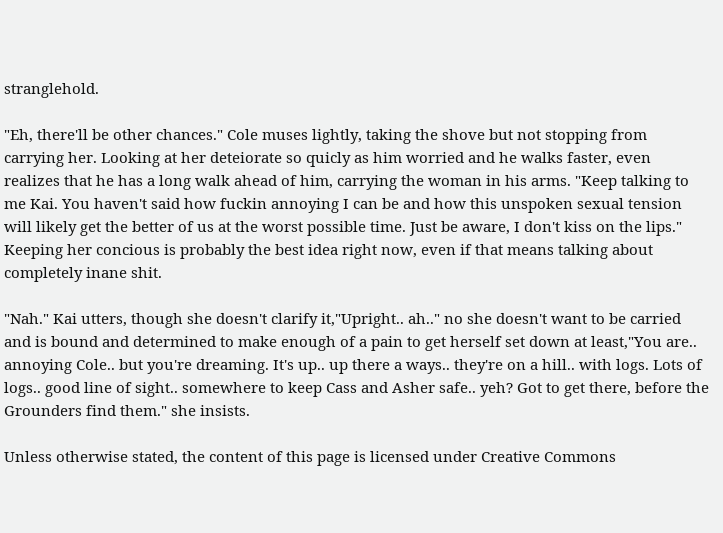stranglehold.

"Eh, there'll be other chances." Cole muses lightly, taking the shove but not stopping from carrying her. Looking at her deteiorate so quicly as him worried and he walks faster, even realizes that he has a long walk ahead of him, carrying the woman in his arms. "Keep talking to me Kai. You haven't said how fuckin annoying I can be and how this unspoken sexual tension will likely get the better of us at the worst possible time. Just be aware, I don't kiss on the lips." Keeping her concious is probably the best idea right now, even if that means talking about completely inane shit.

"Nah." Kai utters, though she doesn't clarify it,"Upright.. ah.." no she doesn't want to be carried and is bound and determined to make enough of a pain to get herself set down at least,"You are.. annoying Cole.. but you're dreaming. It's up.. up there a ways.. they're on a hill.. with logs. Lots of logs.. good line of sight.. somewhere to keep Cass and Asher safe.. yeh? Got to get there, before the Grounders find them." she insists.

Unless otherwise stated, the content of this page is licensed under Creative Commons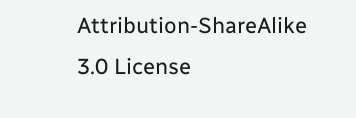Attribution-ShareAlike 3.0 License